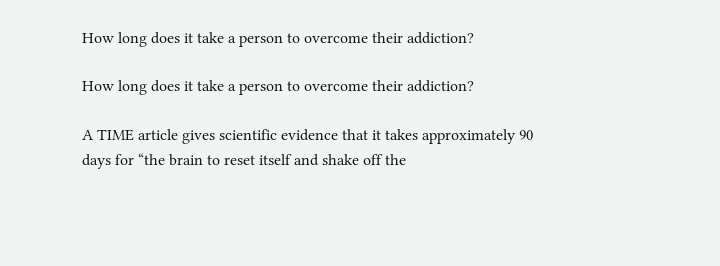How long does it take a person to overcome their addiction?

How long does it take a person to overcome their addiction?

A TIME article gives scientific evidence that it takes approximately 90 days for “the brain to reset itself and shake off the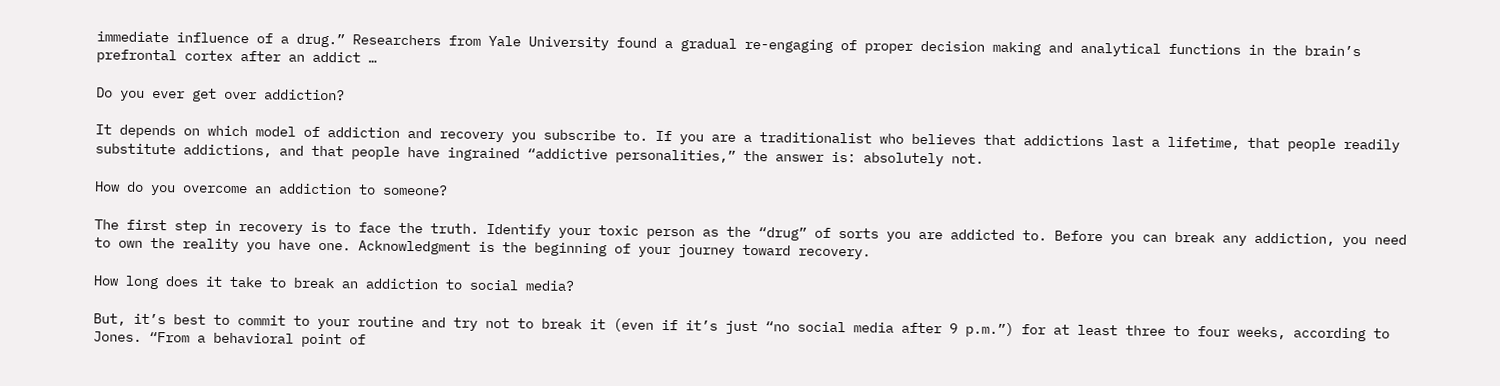immediate influence of a drug.” Researchers from Yale University found a gradual re-engaging of proper decision making and analytical functions in the brain’s prefrontal cortex after an addict …

Do you ever get over addiction?

It depends on which model of addiction and recovery you subscribe to. If you are a traditionalist who believes that addictions last a lifetime, that people readily substitute addictions, and that people have ingrained “addictive personalities,” the answer is: absolutely not.

How do you overcome an addiction to someone?

The first step in recovery is to face the truth. Identify your toxic person as the “drug” of sorts you are addicted to. Before you can break any addiction, you need to own the reality you have one. Acknowledgment is the beginning of your journey toward recovery.

How long does it take to break an addiction to social media?

But, it’s best to commit to your routine and try not to break it (even if it’s just “no social media after 9 p.m.”) for at least three to four weeks, according to Jones. “From a behavioral point of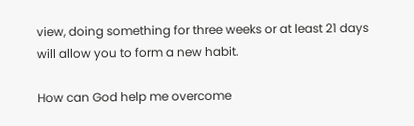view, doing something for three weeks or at least 21 days will allow you to form a new habit.

How can God help me overcome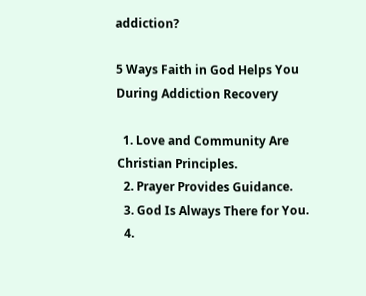addiction?

5 Ways Faith in God Helps You During Addiction Recovery

  1. Love and Community Are Christian Principles.
  2. Prayer Provides Guidance.
  3. God Is Always There for You.
  4.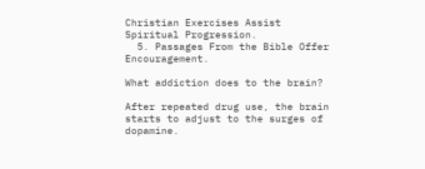Christian Exercises Assist Spiritual Progression.
  5. Passages From the Bible Offer Encouragement.

What addiction does to the brain?

After repeated drug use, the brain starts to adjust to the surges of dopamine.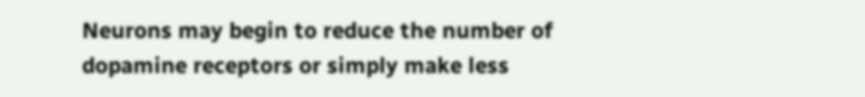Neurons may begin to reduce the number of dopamine receptors or simply make less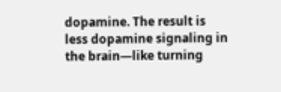dopamine. The result is less dopamine signaling in the brain—like turning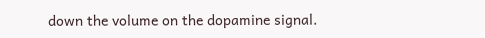down the volume on the dopamine signal.